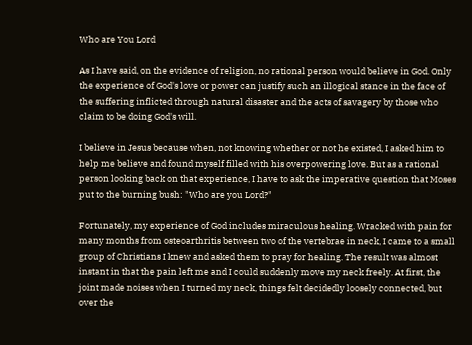Who are You Lord

As I have said, on the evidence of religion, no rational person would believe in God. Only the experience of God's love or power can justify such an illogical stance in the face of the suffering inflicted through natural disaster and the acts of savagery by those who claim to be doing God's will.

I believe in Jesus because when, not knowing whether or not he existed, I asked him to help me believe and found myself filled with his overpowering love. But as a rational person looking back on that experience, I have to ask the imperative question that Moses put to the burning bush: "Who are you Lord?"

Fortunately, my experience of God includes miraculous healing. Wracked with pain for many months from osteoarthritis between two of the vertebrae in neck, I came to a small group of Christians I knew and asked them to pray for healing. The result was almost instant in that the pain left me and I could suddenly move my neck freely. At first, the joint made noises when I turned my neck, things felt decidedly loosely connected, but over the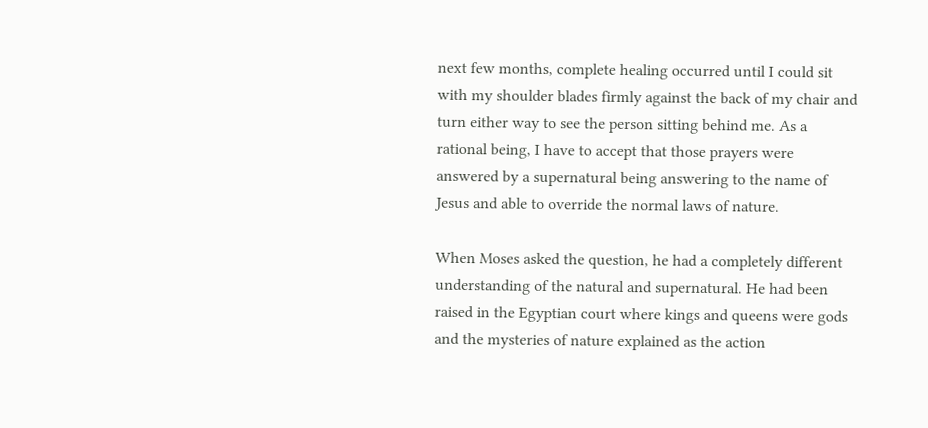next few months, complete healing occurred until I could sit with my shoulder blades firmly against the back of my chair and turn either way to see the person sitting behind me. As a rational being, I have to accept that those prayers were answered by a supernatural being answering to the name of Jesus and able to override the normal laws of nature.

When Moses asked the question, he had a completely different understanding of the natural and supernatural. He had been raised in the Egyptian court where kings and queens were gods and the mysteries of nature explained as the action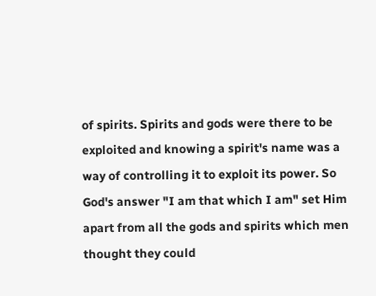of spirits. Spirits and gods were there to be exploited and knowing a spirit's name was a way of controlling it to exploit its power. So God's answer "I am that which I am" set Him apart from all the gods and spirits which men thought they could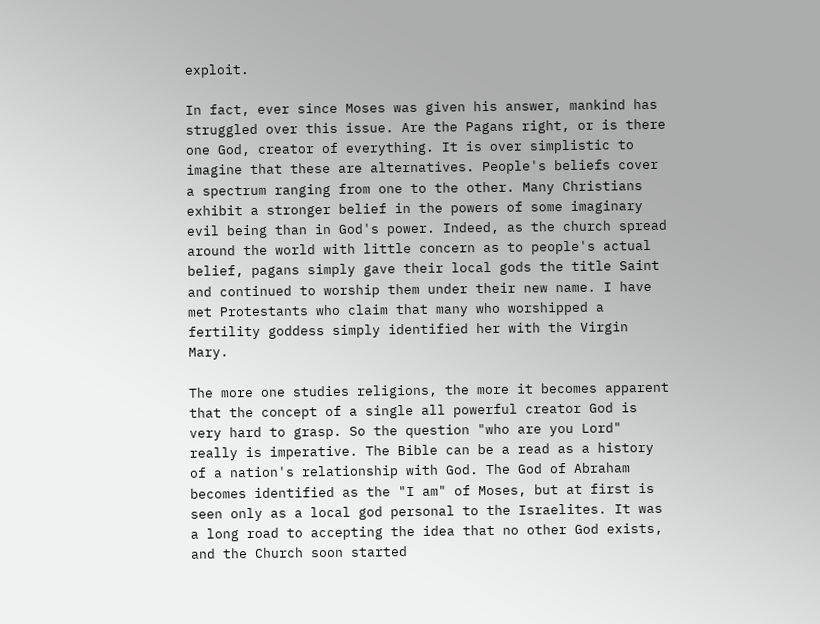exploit.

In fact, ever since Moses was given his answer, mankind has struggled over this issue. Are the Pagans right, or is there one God, creator of everything. It is over simplistic to imagine that these are alternatives. People's beliefs cover a spectrum ranging from one to the other. Many Christians exhibit a stronger belief in the powers of some imaginary evil being than in God's power. Indeed, as the church spread around the world with little concern as to people's actual belief, pagans simply gave their local gods the title Saint and continued to worship them under their new name. I have met Protestants who claim that many who worshipped a fertility goddess simply identified her with the Virgin Mary.

The more one studies religions, the more it becomes apparent that the concept of a single all powerful creator God is very hard to grasp. So the question "who are you Lord" really is imperative. The Bible can be a read as a history of a nation's relationship with God. The God of Abraham becomes identified as the "I am" of Moses, but at first is seen only as a local god personal to the Israelites. It was a long road to accepting the idea that no other God exists, and the Church soon started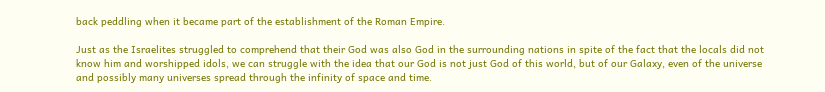back peddling when it became part of the establishment of the Roman Empire.

Just as the Israelites struggled to comprehend that their God was also God in the surrounding nations in spite of the fact that the locals did not know him and worshipped idols, we can struggle with the idea that our God is not just God of this world, but of our Galaxy, even of the universe and possibly many universes spread through the infinity of space and time.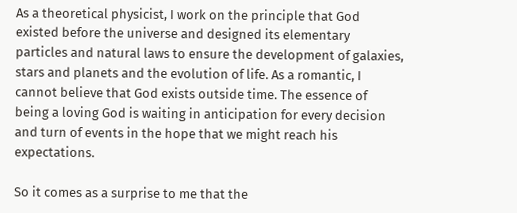As a theoretical physicist, I work on the principle that God existed before the universe and designed its elementary particles and natural laws to ensure the development of galaxies, stars and planets and the evolution of life. As a romantic, I cannot believe that God exists outside time. The essence of being a loving God is waiting in anticipation for every decision and turn of events in the hope that we might reach his expectations.

So it comes as a surprise to me that the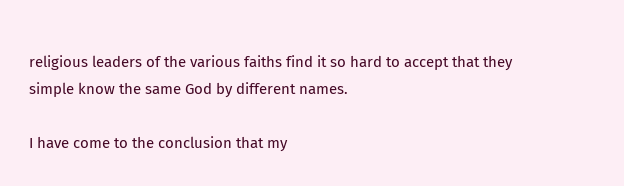religious leaders of the various faiths find it so hard to accept that they simple know the same God by different names.

I have come to the conclusion that my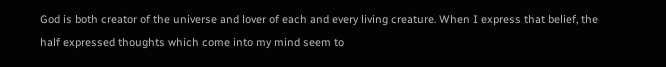God is both creator of the universe and lover of each and every living creature. When I express that belief, the half expressed thoughts which come into my mind seem to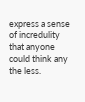express a sense of incredulity that anyone could think any the less.